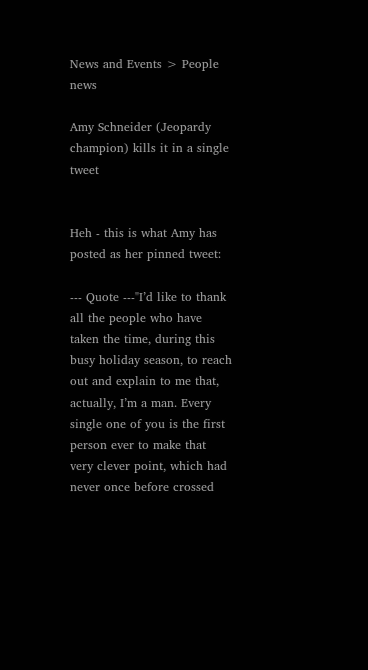News and Events > People news

Amy Schneider (Jeopardy champion) kills it in a single tweet


Heh - this is what Amy has posted as her pinned tweet:

--- Quote ---"I’d like to thank all the people who have taken the time, during this busy holiday season, to reach out and explain to me that, actually, I’m a man. Every single one of you is the first person ever to make that very clever point, which had never once before crossed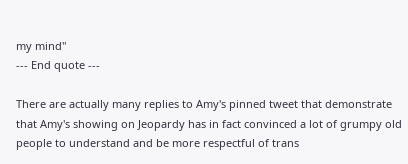my mind"
--- End quote ---

There are actually many replies to Amy's pinned tweet that demonstrate that Amy's showing on Jeopardy has in fact convinced a lot of grumpy old people to understand and be more respectful of trans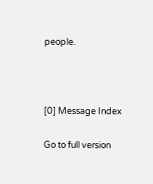people.



[0] Message Index

Go to full version